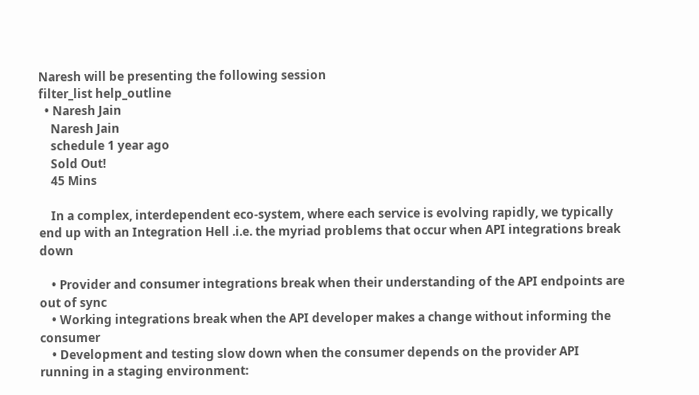Naresh will be presenting the following session
filter_list help_outline
  • Naresh Jain
    Naresh Jain
    schedule 1 year ago
    Sold Out!
    45 Mins

    In a complex, interdependent eco-system, where each service is evolving rapidly, we typically end up with an Integration Hell .i.e. the myriad problems that occur when API integrations break down

    • Provider and consumer integrations break when their understanding of the API endpoints are out of sync
    • Working integrations break when the API developer makes a change without informing the consumer
    • Development and testing slow down when the consumer depends on the provider API running in a staging environment: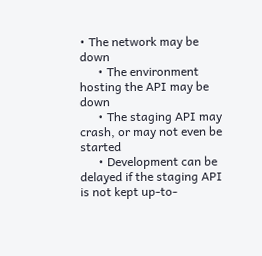• The network may be down
      • The environment hosting the API may be down
      • The staging API may crash, or may not even be started
      • Development can be delayed if the staging API is not kept up-to-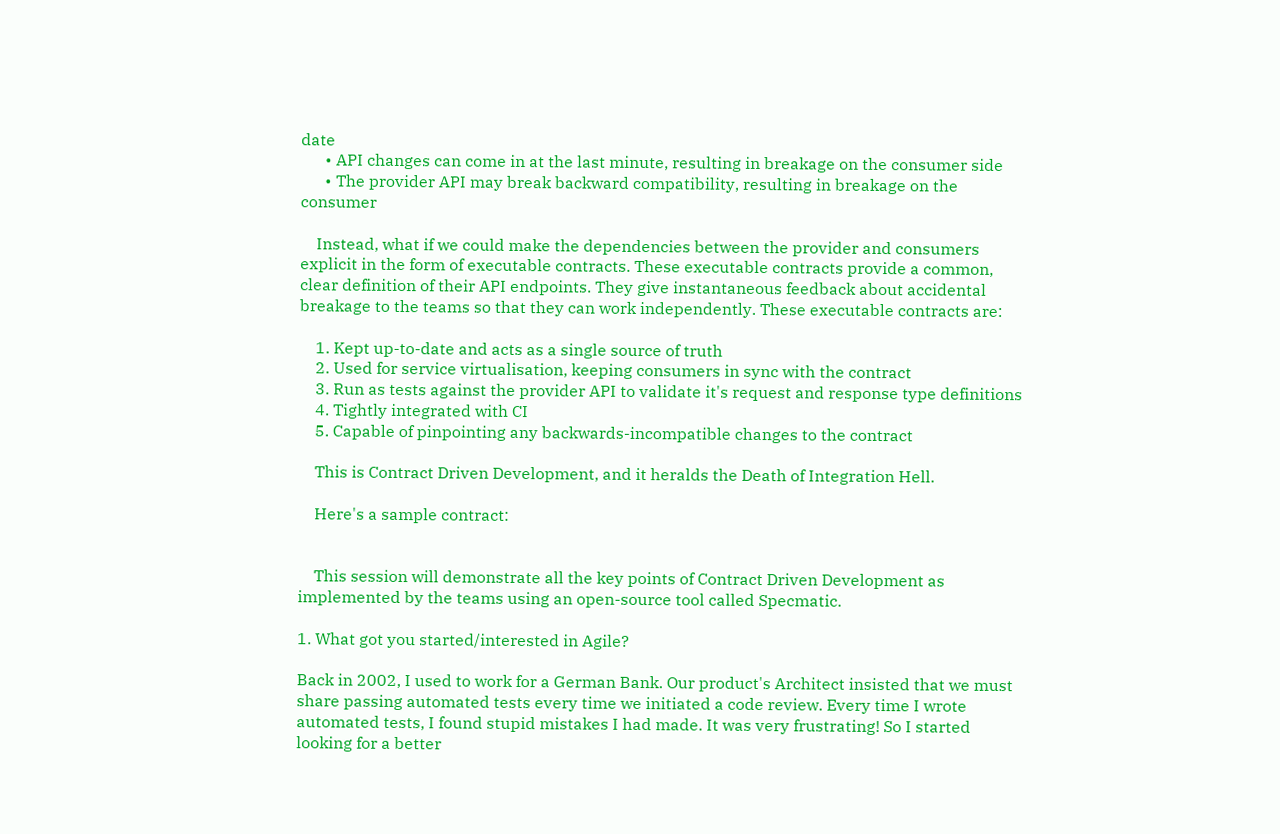date
      • API changes can come in at the last minute, resulting in breakage on the consumer side
      • The provider API may break backward compatibility, resulting in breakage on the consumer

    Instead, what if we could make the dependencies between the provider and consumers explicit in the form of executable contracts. These executable contracts provide a common, clear definition of their API endpoints. They give instantaneous feedback about accidental breakage to the teams so that they can work independently. These executable contracts are:

    1. Kept up-to-date and acts as a single source of truth
    2. Used for service virtualisation, keeping consumers in sync with the contract
    3. Run as tests against the provider API to validate it's request and response type definitions
    4. Tightly integrated with CI
    5. Capable of pinpointing any backwards-incompatible changes to the contract

    This is Contract Driven Development, and it heralds the Death of Integration Hell.

    Here's a sample contract:


    This session will demonstrate all the key points of Contract Driven Development as implemented by the teams using an open-source tool called Specmatic.

1. What got you started/interested in Agile?

Back in 2002, I used to work for a German Bank. Our product's Architect insisted that we must share passing automated tests every time we initiated a code review. Every time I wrote automated tests, I found stupid mistakes I had made. It was very frustrating! So I started looking for a better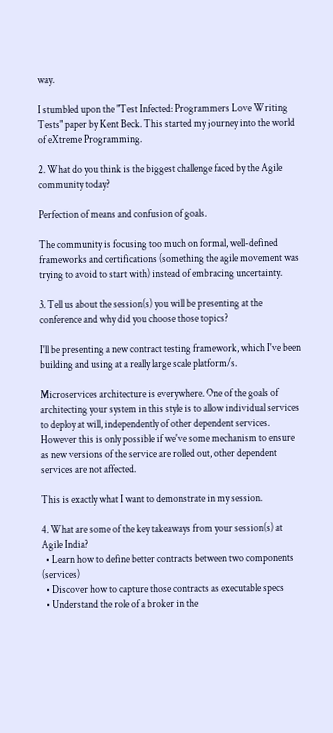way.

I stumbled upon the "Test Infected: Programmers Love Writing Tests" paper by Kent Beck. This started my journey into the world of eXtreme Programming.

2. What do you think is the biggest challenge faced by the Agile community today?

Perfection of means and confusion of goals.

The community is focusing too much on formal, well-defined frameworks and certifications (something the agile movement was trying to avoid to start with) instead of embracing uncertainty.

3. Tell us about the session(s) you will be presenting at the conference and why did you choose those topics?

I'll be presenting a new contract testing framework, which I've been building and using at a really large scale platform/s.

Microservices architecture is everywhere. One of the goals of architecting your system in this style is to allow individual services to deploy at will, independently of other dependent services. However this is only possible if we've some mechanism to ensure as new versions of the service are rolled out, other dependent services are not affected.

This is exactly what I want to demonstrate in my session.

4. What are some of the key takeaways from your session(s) at Agile India?
  • Learn how to define better contracts between two components (services)
  • Discover how to capture those contracts as executable specs
  • Understand the role of a broker in the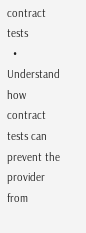contract tests
  • Understand how contract tests can prevent the provider from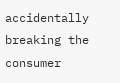accidentally breaking the consumer